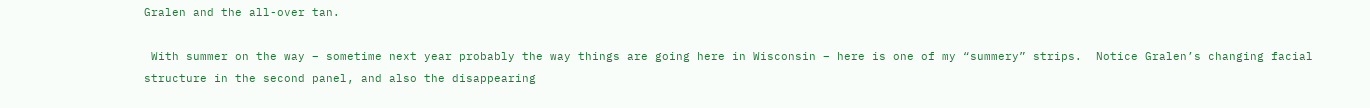Gralen and the all-over tan.

 With summer on the way – sometime next year probably the way things are going here in Wisconsin – here is one of my “summery” strips.  Notice Gralen’s changing facial structure in the second panel, and also the disappearing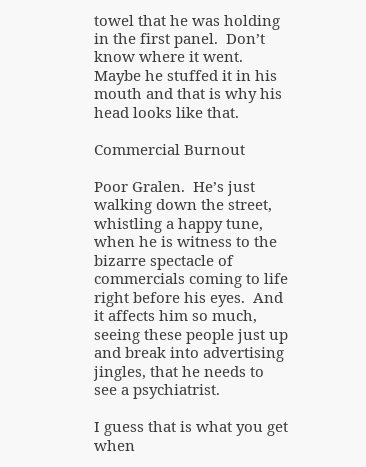towel that he was holding in the first panel.  Don’t know where it went.  Maybe he stuffed it in his mouth and that is why his head looks like that.

Commercial Burnout

Poor Gralen.  He’s just walking down the street, whistling a happy tune, when he is witness to the bizarre spectacle of commercials coming to life right before his eyes.  And it affects him so much, seeing these people just up and break into advertising jingles, that he needs to see a psychiatrist.

I guess that is what you get when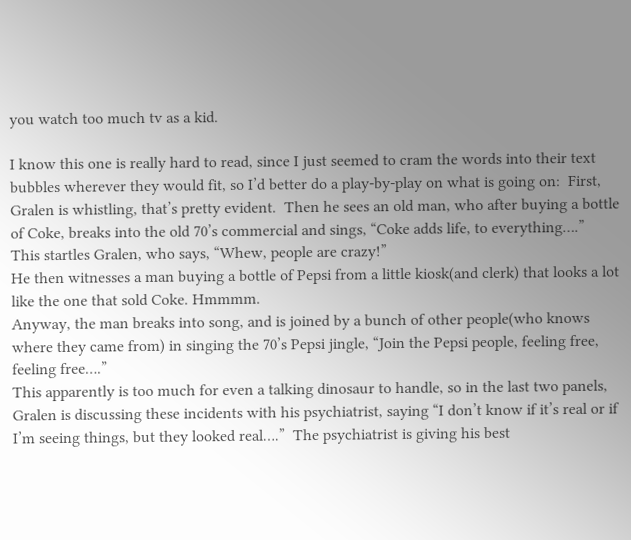you watch too much tv as a kid.

I know this one is really hard to read, since I just seemed to cram the words into their text bubbles wherever they would fit, so I’d better do a play-by-play on what is going on:  First, Gralen is whistling, that’s pretty evident.  Then he sees an old man, who after buying a bottle of Coke, breaks into the old 70’s commercial and sings, “Coke adds life, to everything….”
This startles Gralen, who says, “Whew, people are crazy!”
He then witnesses a man buying a bottle of Pepsi from a little kiosk(and clerk) that looks a lot like the one that sold Coke. Hmmmm.
Anyway, the man breaks into song, and is joined by a bunch of other people(who knows where they came from) in singing the 70’s Pepsi jingle, “Join the Pepsi people, feeling free, feeling free….”
This apparently is too much for even a talking dinosaur to handle, so in the last two panels, Gralen is discussing these incidents with his psychiatrist, saying “I don’t know if it’s real or if I’m seeing things, but they looked real….”  The psychiatrist is giving his best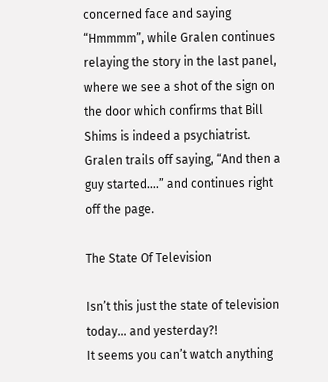concerned face and saying “Hmmmm”, while Gralen continues relaying the story in the last panel, where we see a shot of the sign on the door which confirms that Bill Shims is indeed a psychiatrist.   Gralen trails off saying, “And then a guy started….” and continues right off the page.

The State Of Television

Isn’t this just the state of television today… and yesterday?!
It seems you can’t watch anything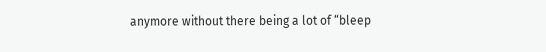anymore without there being a lot of “bleep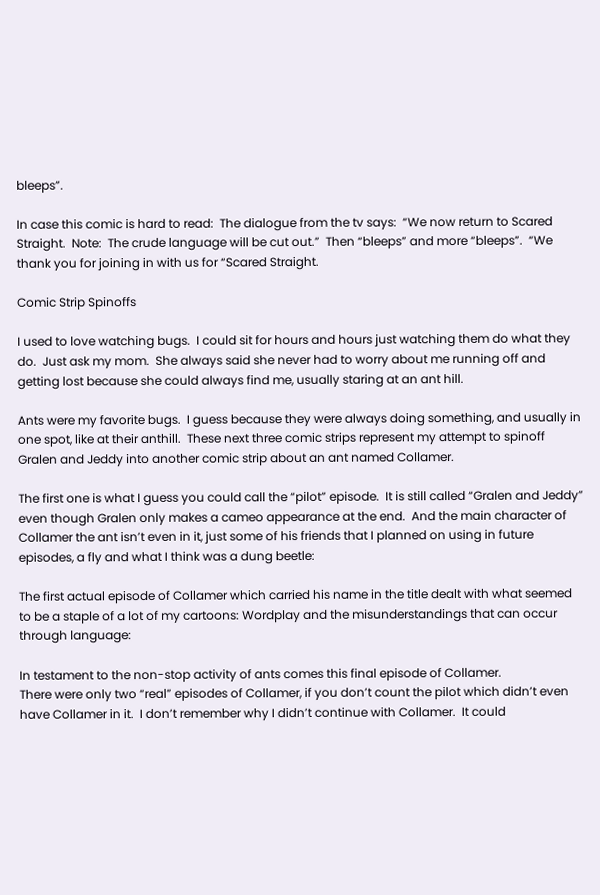bleeps”.

In case this comic is hard to read:  The dialogue from the tv says:  “We now return to Scared Straight.  Note:  The crude language will be cut out.”  Then “bleeps” and more “bleeps”.  “We thank you for joining in with us for “Scared Straight.

Comic Strip Spinoffs

I used to love watching bugs.  I could sit for hours and hours just watching them do what they do.  Just ask my mom.  She always said she never had to worry about me running off and getting lost because she could always find me, usually staring at an ant hill.

Ants were my favorite bugs.  I guess because they were always doing something, and usually in one spot, like at their anthill.  These next three comic strips represent my attempt to spinoff Gralen and Jeddy into another comic strip about an ant named Collamer.

The first one is what I guess you could call the “pilot” episode.  It is still called “Gralen and Jeddy” even though Gralen only makes a cameo appearance at the end.  And the main character of Collamer the ant isn’t even in it, just some of his friends that I planned on using in future episodes, a fly and what I think was a dung beetle:

The first actual episode of Collamer which carried his name in the title dealt with what seemed to be a staple of a lot of my cartoons: Wordplay and the misunderstandings that can occur through language:

In testament to the non-stop activity of ants comes this final episode of Collamer.
There were only two “real” episodes of Collamer, if you don’t count the pilot which didn’t even have Collamer in it.  I don’t remember why I didn’t continue with Collamer.  It could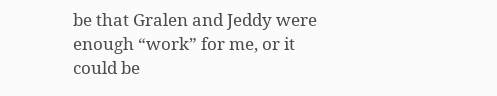be that Gralen and Jeddy were enough “work” for me, or it could be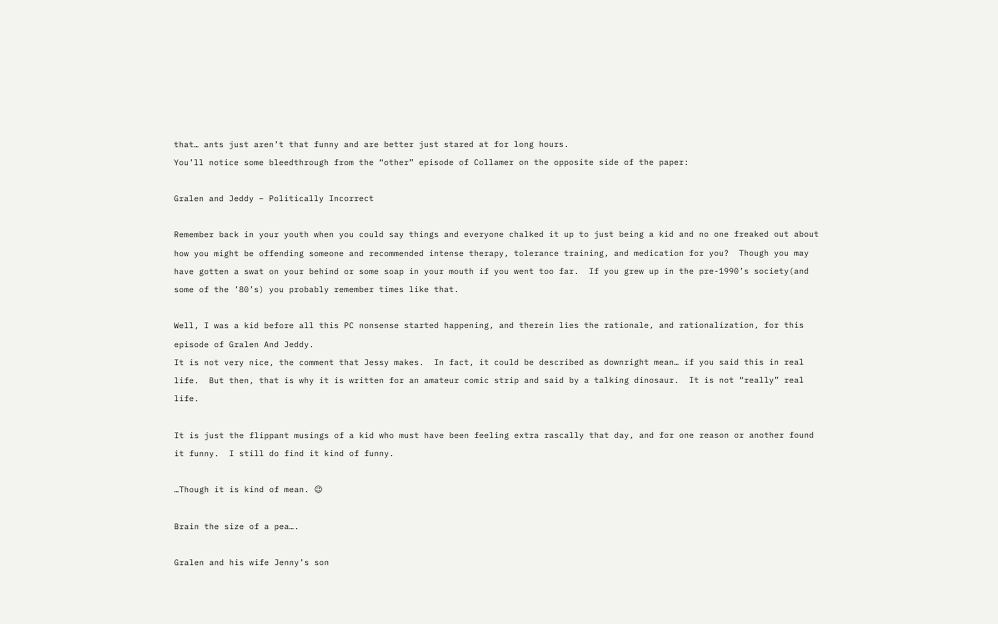that… ants just aren’t that funny and are better just stared at for long hours.
You’ll notice some bleedthrough from the “other” episode of Collamer on the opposite side of the paper:

Gralen and Jeddy – Politically Incorrect

Remember back in your youth when you could say things and everyone chalked it up to just being a kid and no one freaked out about how you might be offending someone and recommended intense therapy, tolerance training, and medication for you?  Though you may have gotten a swat on your behind or some soap in your mouth if you went too far.  If you grew up in the pre-1990’s society(and some of the ’80’s) you probably remember times like that.

Well, I was a kid before all this PC nonsense started happening, and therein lies the rationale, and rationalization, for this episode of Gralen And Jeddy.
It is not very nice, the comment that Jessy makes.  In fact, it could be described as downright mean… if you said this in real life.  But then, that is why it is written for an amateur comic strip and said by a talking dinosaur.  It is not “really” real life.

It is just the flippant musings of a kid who must have been feeling extra rascally that day, and for one reason or another found it funny.  I still do find it kind of funny.

…Though it is kind of mean. 😉

Brain the size of a pea….

Gralen and his wife Jenny’s son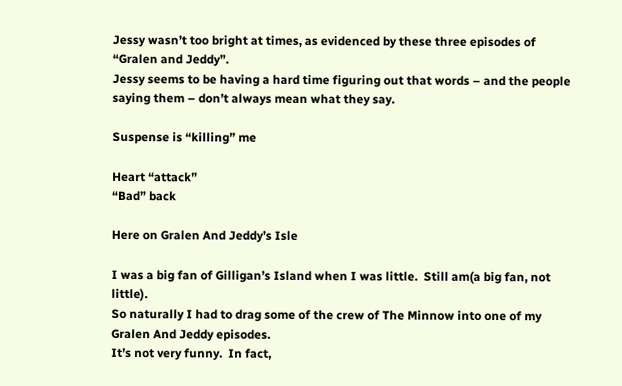Jessy wasn’t too bright at times, as evidenced by these three episodes of “Gralen and Jeddy”.
Jessy seems to be having a hard time figuring out that words – and the people saying them – don’t always mean what they say.

Suspense is “killing” me

Heart “attack”
“Bad” back

Here on Gralen And Jeddy’s Isle

I was a big fan of Gilligan’s Island when I was little.  Still am(a big fan, not little).
So naturally I had to drag some of the crew of The Minnow into one of my Gralen And Jeddy episodes.
It’s not very funny.  In fact,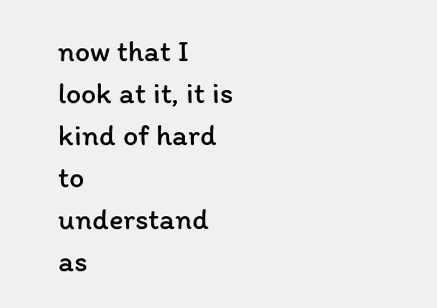now that I look at it, it is kind of hard to understand as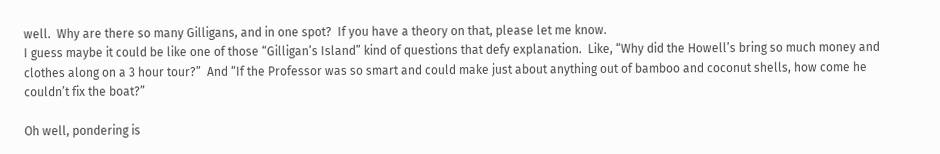well.  Why are there so many Gilligans, and in one spot?  If you have a theory on that, please let me know.
I guess maybe it could be like one of those “Gilligan’s Island” kind of questions that defy explanation.  Like, “Why did the Howell’s bring so much money and clothes along on a 3 hour tour?”  And “If the Professor was so smart and could make just about anything out of bamboo and coconut shells, how come he couldn’t fix the boat?”

Oh well, pondering is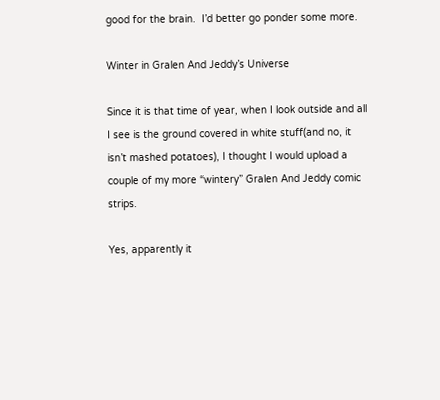good for the brain.  I’d better go ponder some more.

Winter in Gralen And Jeddy’s Universe

Since it is that time of year, when I look outside and all I see is the ground covered in white stuff(and no, it isn’t mashed potatoes), I thought I would upload a couple of my more “wintery” Gralen And Jeddy comic strips.

Yes, apparently it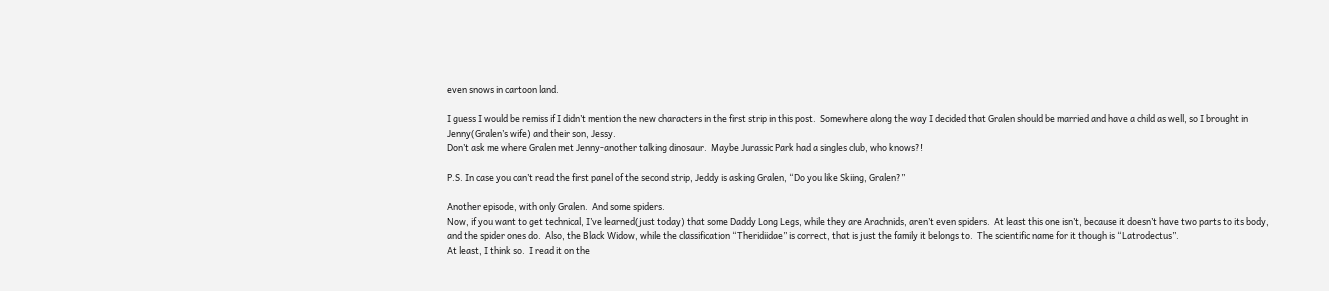even snows in cartoon land.

I guess I would be remiss if I didn’t mention the new characters in the first strip in this post.  Somewhere along the way I decided that Gralen should be married and have a child as well, so I brought in Jenny(Gralen’s wife) and their son, Jessy.
Don’t ask me where Gralen met Jenny-another talking dinosaur.  Maybe Jurassic Park had a singles club, who knows?!

P.S. In case you can’t read the first panel of the second strip, Jeddy is asking Gralen, “Do you like Skiing, Gralen?”

Another episode, with only Gralen.  And some spiders.
Now, if you want to get technical, I’ve learned(just today) that some Daddy Long Legs, while they are Arachnids, aren’t even spiders.  At least this one isn’t, because it doesn’t have two parts to its body, and the spider ones do.  Also, the Black Widow, while the classification “Theridiidae” is correct, that is just the family it belongs to.  The scientific name for it though is “Latrodectus”.
At least, I think so.  I read it on the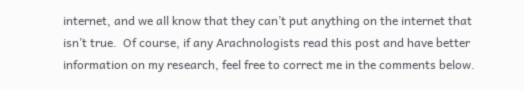internet, and we all know that they can’t put anything on the internet that isn’t true.  Of course, if any Arachnologists read this post and have better information on my research, feel free to correct me in the comments below.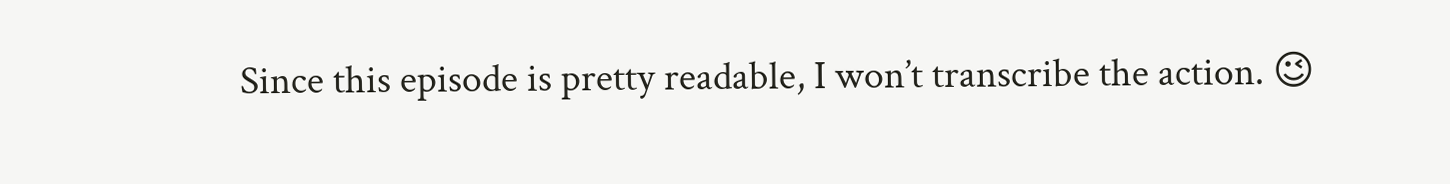Since this episode is pretty readable, I won’t transcribe the action. 😉